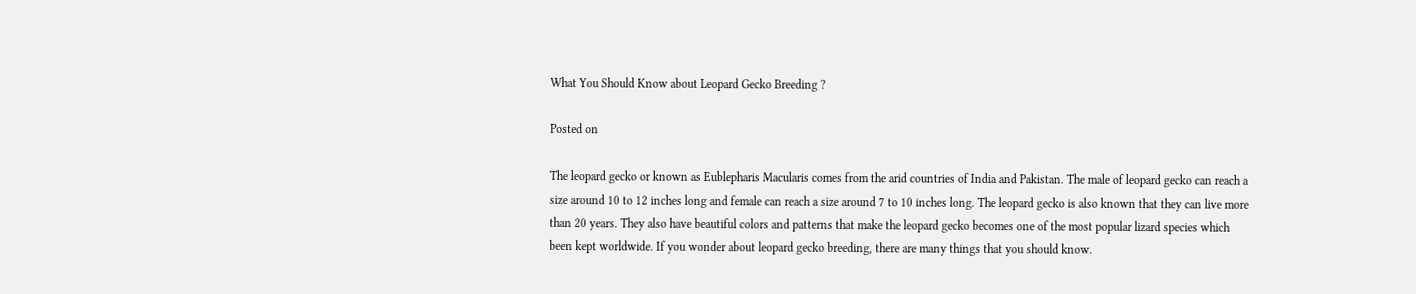What You Should Know about Leopard Gecko Breeding ?

Posted on

The leopard gecko or known as Eublepharis Macularis comes from the arid countries of India and Pakistan. The male of leopard gecko can reach a size around 10 to 12 inches long and female can reach a size around 7 to 10 inches long. The leopard gecko is also known that they can live more than 20 years. They also have beautiful colors and patterns that make the leopard gecko becomes one of the most popular lizard species which been kept worldwide. If you wonder about leopard gecko breeding, there are many things that you should know.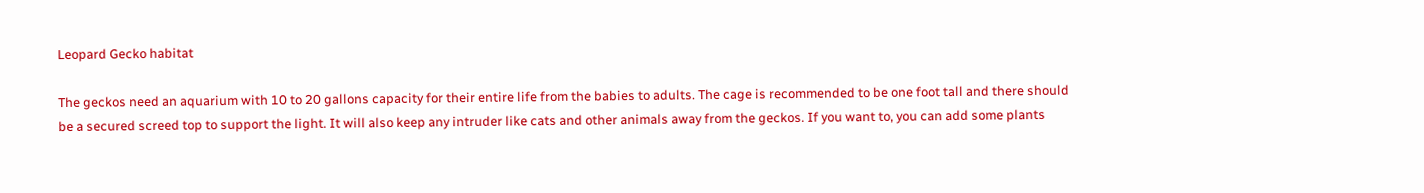Leopard Gecko habitat

The geckos need an aquarium with 10 to 20 gallons capacity for their entire life from the babies to adults. The cage is recommended to be one foot tall and there should be a secured screed top to support the light. It will also keep any intruder like cats and other animals away from the geckos. If you want to, you can add some plants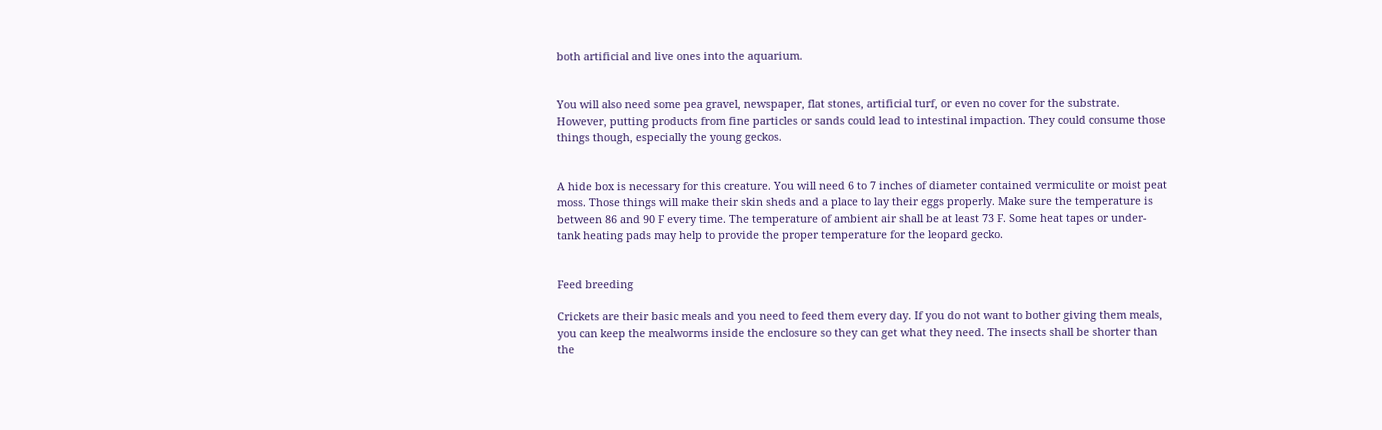both artificial and live ones into the aquarium.


You will also need some pea gravel, newspaper, flat stones, artificial turf, or even no cover for the substrate. However, putting products from fine particles or sands could lead to intestinal impaction. They could consume those things though, especially the young geckos.


A hide box is necessary for this creature. You will need 6 to 7 inches of diameter contained vermiculite or moist peat moss. Those things will make their skin sheds and a place to lay their eggs properly. Make sure the temperature is between 86 and 90 F every time. The temperature of ambient air shall be at least 73 F. Some heat tapes or under-tank heating pads may help to provide the proper temperature for the leopard gecko.


Feed breeding

Crickets are their basic meals and you need to feed them every day. If you do not want to bother giving them meals, you can keep the mealworms inside the enclosure so they can get what they need. The insects shall be shorter than the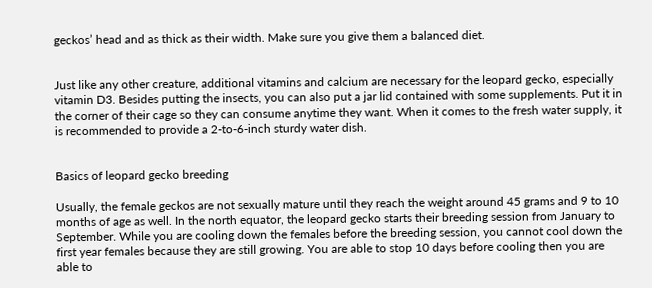geckos’ head and as thick as their width. Make sure you give them a balanced diet.


Just like any other creature, additional vitamins and calcium are necessary for the leopard gecko, especially vitamin D3. Besides putting the insects, you can also put a jar lid contained with some supplements. Put it in the corner of their cage so they can consume anytime they want. When it comes to the fresh water supply, it is recommended to provide a 2-to-6-inch sturdy water dish.


Basics of leopard gecko breeding

Usually, the female geckos are not sexually mature until they reach the weight around 45 grams and 9 to 10 months of age as well. In the north equator, the leopard gecko starts their breeding session from January to September. While you are cooling down the females before the breeding session, you cannot cool down the first year females because they are still growing. You are able to stop 10 days before cooling then you are able to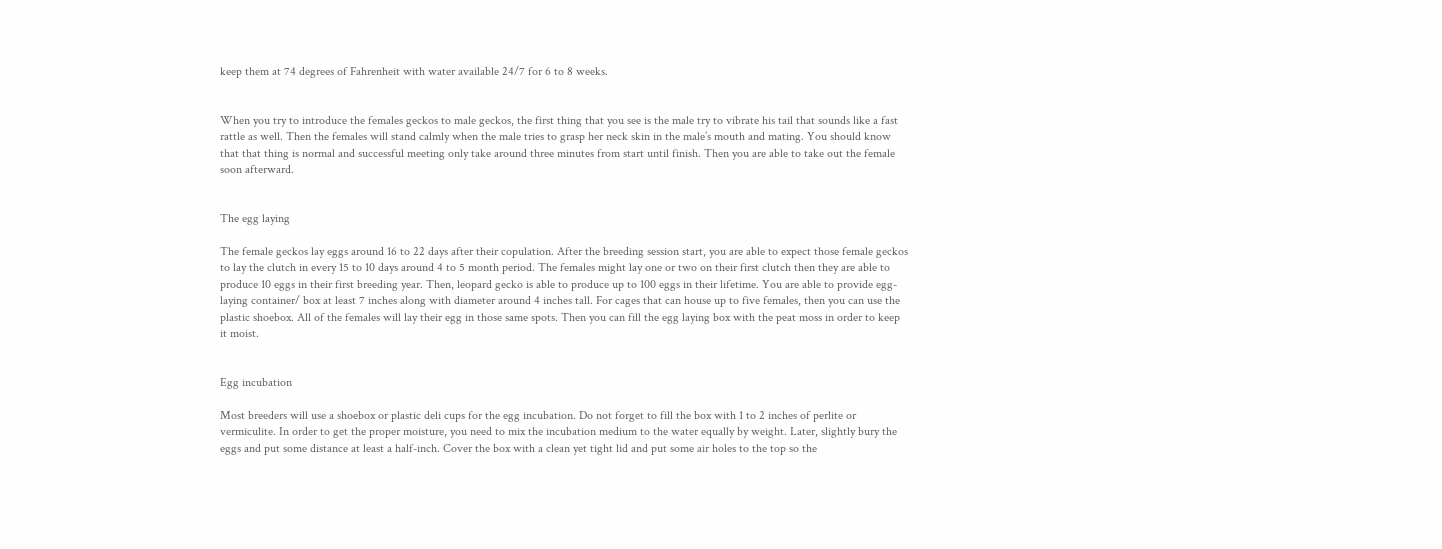keep them at 74 degrees of Fahrenheit with water available 24/7 for 6 to 8 weeks.


When you try to introduce the females geckos to male geckos, the first thing that you see is the male try to vibrate his tail that sounds like a fast rattle as well. Then the females will stand calmly when the male tries to grasp her neck skin in the male’s mouth and mating. You should know that that thing is normal and successful meeting only take around three minutes from start until finish. Then you are able to take out the female soon afterward.


The egg laying

The female geckos lay eggs around 16 to 22 days after their copulation. After the breeding session start, you are able to expect those female geckos to lay the clutch in every 15 to 10 days around 4 to 5 month period. The females might lay one or two on their first clutch then they are able to produce 10 eggs in their first breeding year. Then, leopard gecko is able to produce up to 100 eggs in their lifetime. You are able to provide egg-laying container/ box at least 7 inches along with diameter around 4 inches tall. For cages that can house up to five females, then you can use the plastic shoebox. All of the females will lay their egg in those same spots. Then you can fill the egg laying box with the peat moss in order to keep it moist.


Egg incubation

Most breeders will use a shoebox or plastic deli cups for the egg incubation. Do not forget to fill the box with 1 to 2 inches of perlite or vermiculite. In order to get the proper moisture, you need to mix the incubation medium to the water equally by weight. Later, slightly bury the eggs and put some distance at least a half-inch. Cover the box with a clean yet tight lid and put some air holes to the top so the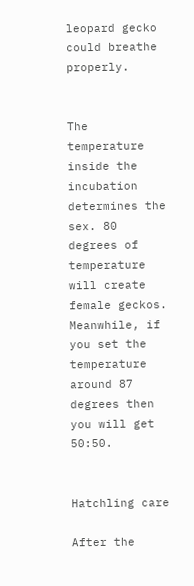leopard gecko could breathe properly.


The temperature inside the incubation determines the sex. 80 degrees of temperature will create female geckos. Meanwhile, if you set the temperature around 87 degrees then you will get 50:50.


Hatchling care

After the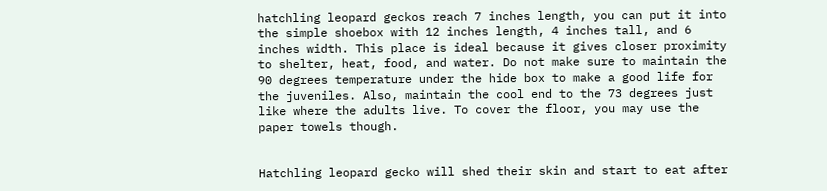hatchling leopard geckos reach 7 inches length, you can put it into the simple shoebox with 12 inches length, 4 inches tall, and 6 inches width. This place is ideal because it gives closer proximity to shelter, heat, food, and water. Do not make sure to maintain the 90 degrees temperature under the hide box to make a good life for the juveniles. Also, maintain the cool end to the 73 degrees just like where the adults live. To cover the floor, you may use the paper towels though.


Hatchling leopard gecko will shed their skin and start to eat after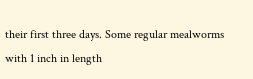their first three days. Some regular mealworms with 1 inch in length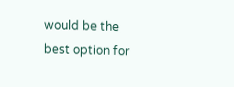would be the best option for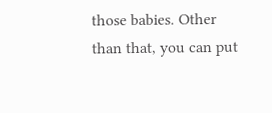those babies. Other than that, you can put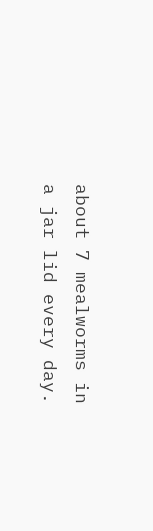about 7 mealworms in a jar lid every day.